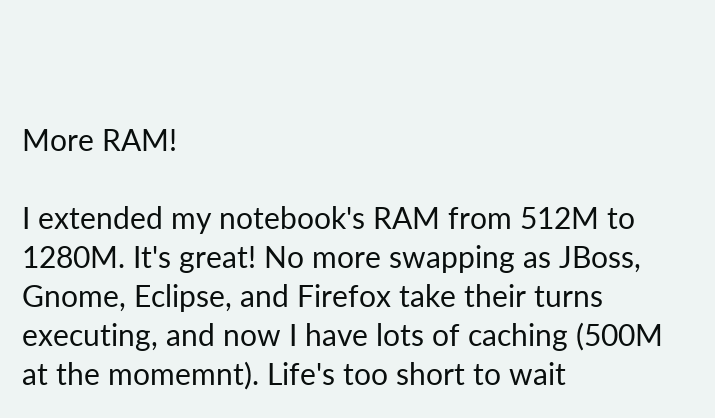More RAM!

I extended my notebook's RAM from 512M to 1280M. It's great! No more swapping as JBoss, Gnome, Eclipse, and Firefox take their turns executing, and now I have lots of caching (500M at the momemnt). Life's too short to wait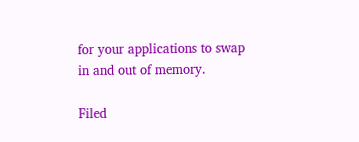for your applications to swap in and out of memory.

Filed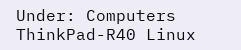Under: Computers ThinkPad-R40 Linux